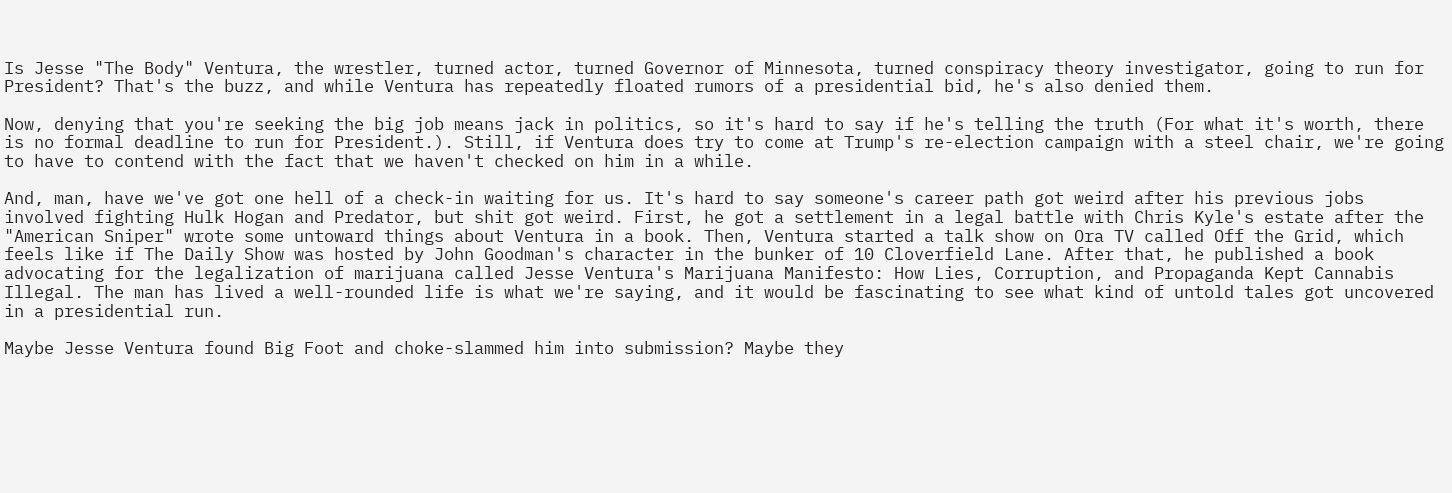Is Jesse "The Body" Ventura, the wrestler, turned actor, turned Governor of Minnesota, turned conspiracy theory investigator, going to run for President? That's the buzz, and while Ventura has repeatedly floated rumors of a presidential bid, he's also denied them.

Now, denying that you're seeking the big job means jack in politics, so it's hard to say if he's telling the truth (For what it's worth, there is no formal deadline to run for President.). Still, if Ventura does try to come at Trump's re-election campaign with a steel chair, we're going to have to contend with the fact that we haven't checked on him in a while.

And, man, have we've got one hell of a check-in waiting for us. It's hard to say someone's career path got weird after his previous jobs involved fighting Hulk Hogan and Predator, but shit got weird. First, he got a settlement in a legal battle with Chris Kyle's estate after the "American Sniper" wrote some untoward things about Ventura in a book. Then, Ventura started a talk show on Ora TV called Off the Grid, which feels like if The Daily Show was hosted by John Goodman's character in the bunker of 10 Cloverfield Lane. After that, he published a book advocating for the legalization of marijuana called Jesse Ventura's Marijuana Manifesto: How Lies, Corruption, and Propaganda Kept Cannabis Illegal. The man has lived a well-rounded life is what we're saying, and it would be fascinating to see what kind of untold tales got uncovered in a presidential run.

Maybe Jesse Ventura found Big Foot and choke-slammed him into submission? Maybe they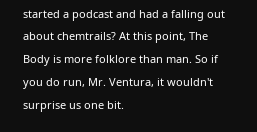started a podcast and had a falling out about chemtrails? At this point, The Body is more folklore than man. So if you do run, Mr. Ventura, it wouldn't surprise us one bit.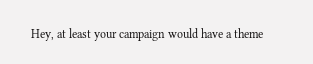Hey, at least your campaign would have a theme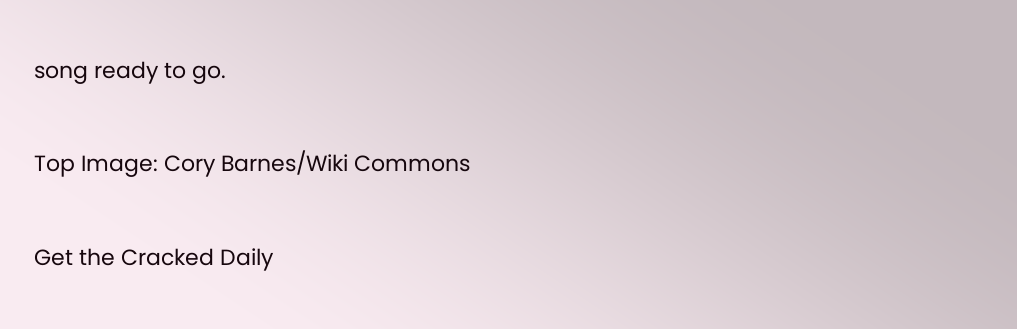song ready to go.

Top Image: Cory Barnes/Wiki Commons

Get the Cracked Daily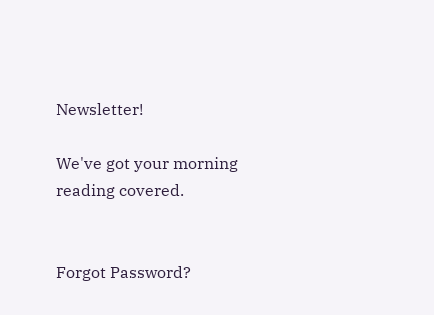Newsletter!

We've got your morning reading covered.


Forgot Password?